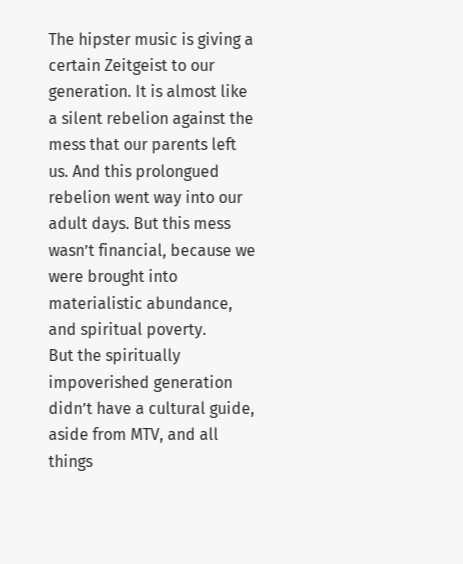The hipster music is giving a certain Zeitgeist to our generation. It is almost like a silent rebelion against the mess that our parents left us. And this prolongued rebelion went way into our adult days. But this mess wasn’t financial, because we were brought into materialistic abundance, and spiritual poverty.
But the spiritually impoverished generation didn’t have a cultural guide, aside from MTV, and all things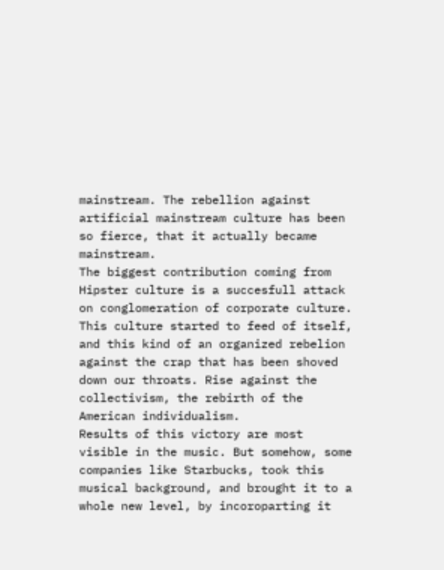mainstream. The rebellion against artificial mainstream culture has been so fierce, that it actually became mainstream.
The biggest contribution coming from Hipster culture is a succesfull attack on conglomeration of corporate culture. This culture started to feed of itself, and this kind of an organized rebelion against the crap that has been shoved down our throats. Rise against the collectivism, the rebirth of the American individualism.
Results of this victory are most visible in the music. But somehow, some companies like Starbucks, took this musical background, and brought it to a whole new level, by incoroparting it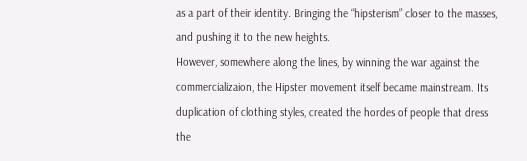as a part of their identity. Bringing the “hipsterism” closer to the masses, and pushing it to the new heights.
However, somewhere along the lines, by winning the war against the commercializaion, the Hipster movement itself became mainstream. Its duplication of clothing styles, created the hordes of people that dress the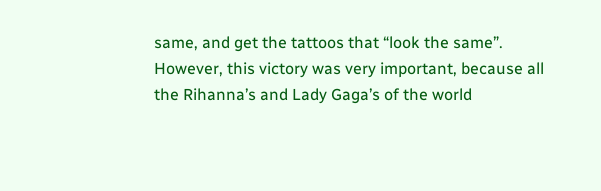same, and get the tattoos that “look the same”.
However, this victory was very important, because all the Rihanna’s and Lady Gaga’s of the world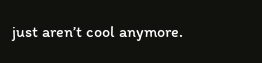just aren’t cool anymore.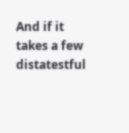And if it takes a few distatestful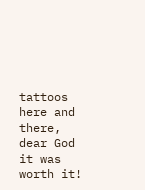tattoos here and there, dear God it was worth it!